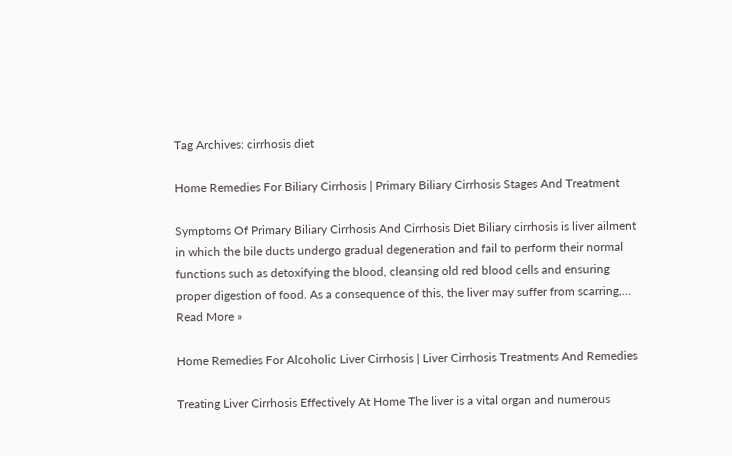Tag Archives: cirrhosis diet

Home Remedies For Biliary Cirrhosis | Primary Biliary Cirrhosis Stages And Treatment

Symptoms Of Primary Biliary Cirrhosis And Cirrhosis Diet Biliary cirrhosis is liver ailment in which the bile ducts undergo gradual degeneration and fail to perform their normal functions such as detoxifying the blood, cleansing old red blood cells and ensuring proper digestion of food. As a consequence of this, the liver may suffer from scarring,… Read More »

Home Remedies For Alcoholic Liver Cirrhosis | Liver Cirrhosis Treatments And Remedies

Treating Liver Cirrhosis Effectively At Home The liver is a vital organ and numerous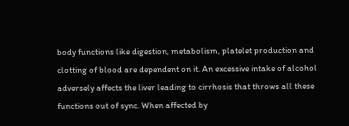body functions like digestion, metabolism, platelet production and clotting of blood are dependent on it. An excessive intake of alcohol adversely affects the liver leading to cirrhosis that throws all these functions out of sync. When affected by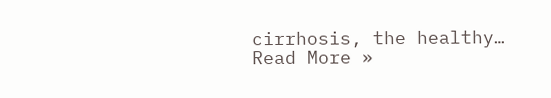cirrhosis, the healthy… Read More »